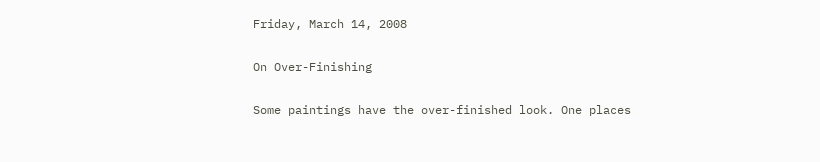Friday, March 14, 2008

On Over-Finishing

Some paintings have the over-finished look. One places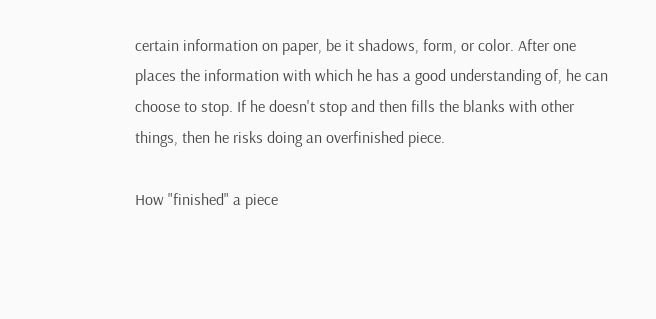certain information on paper, be it shadows, form, or color. After one places the information with which he has a good understanding of, he can choose to stop. If he doesn't stop and then fills the blanks with other things, then he risks doing an overfinished piece.

How "finished" a piece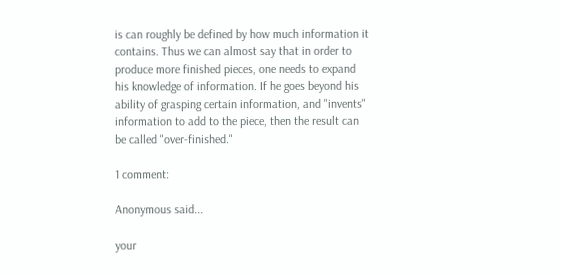is can roughly be defined by how much information it contains. Thus we can almost say that in order to produce more finished pieces, one needs to expand his knowledge of information. If he goes beyond his ability of grasping certain information, and "invents" information to add to the piece, then the result can be called "over-finished."

1 comment:

Anonymous said...

your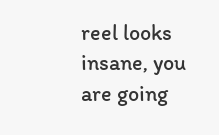reel looks insane, you are going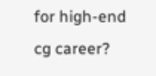for high-end cg career?